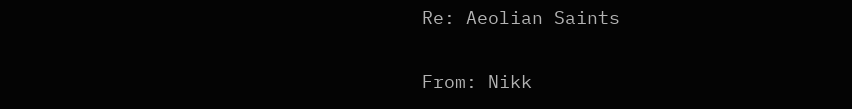Re: Aeolian Saints

From: Nikk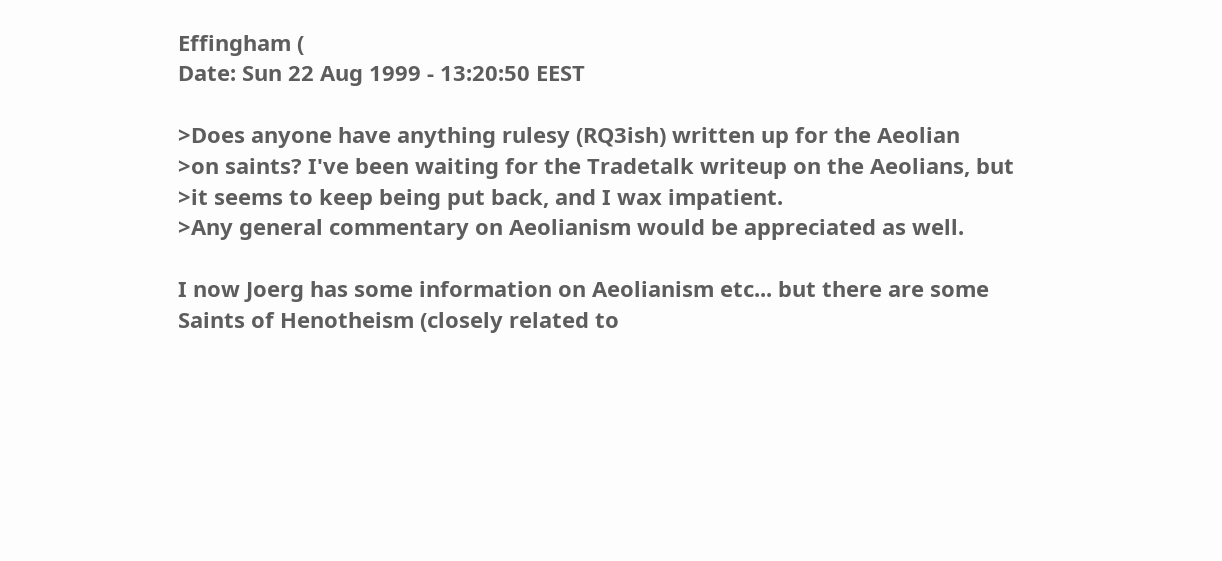Effingham (
Date: Sun 22 Aug 1999 - 13:20:50 EEST

>Does anyone have anything rulesy (RQ3ish) written up for the Aeolian
>on saints? I've been waiting for the Tradetalk writeup on the Aeolians, but
>it seems to keep being put back, and I wax impatient.
>Any general commentary on Aeolianism would be appreciated as well.

I now Joerg has some information on Aeolianism etc... but there are some
Saints of Henotheism (closely related to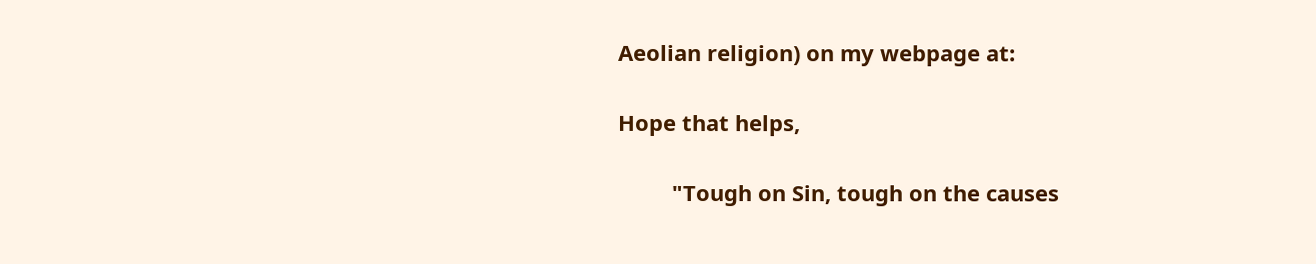Aeolian religion) on my webpage at:

Hope that helps,

         "Tough on Sin, tough on the causes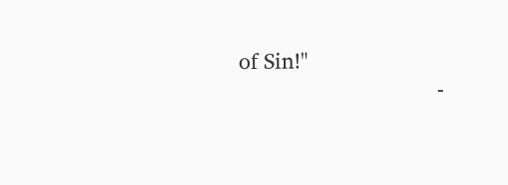of Sin!"
                                 -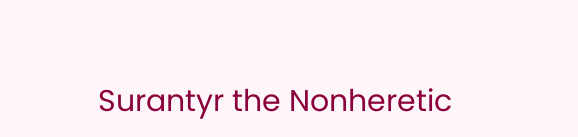Surantyr the Nonheretic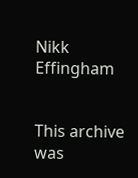Nikk Effingham


This archive was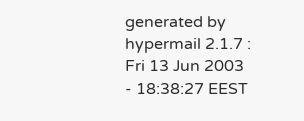generated by hypermail 2.1.7 : Fri 13 Jun 2003 - 18:38:27 EEST